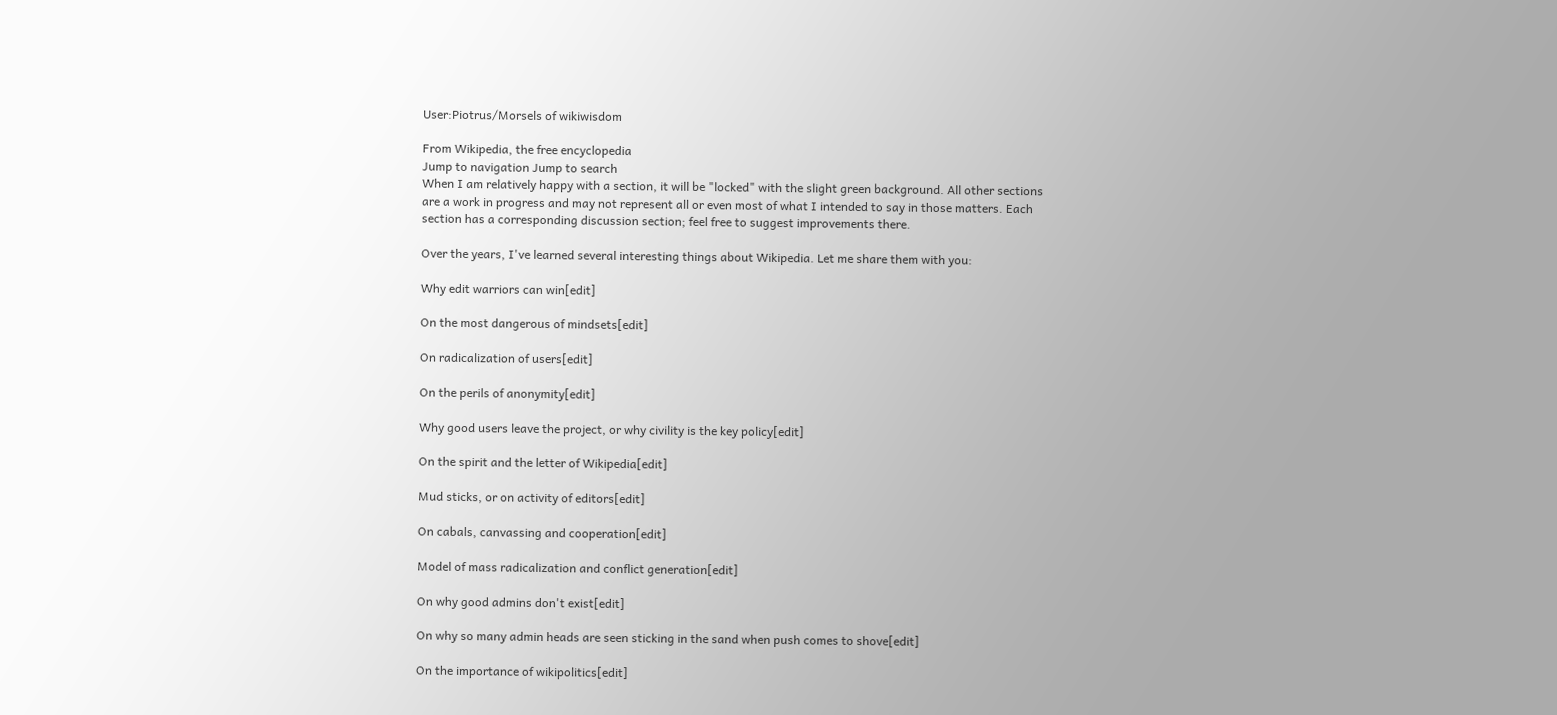User:Piotrus/Morsels of wikiwisdom

From Wikipedia, the free encyclopedia
Jump to navigation Jump to search
When I am relatively happy with a section, it will be "locked" with the slight green background. All other sections are a work in progress and may not represent all or even most of what I intended to say in those matters. Each section has a corresponding discussion section; feel free to suggest improvements there.

Over the years, I've learned several interesting things about Wikipedia. Let me share them with you:

Why edit warriors can win[edit]

On the most dangerous of mindsets[edit]

On radicalization of users[edit]

On the perils of anonymity[edit]

Why good users leave the project, or why civility is the key policy[edit]

On the spirit and the letter of Wikipedia[edit]

Mud sticks, or on activity of editors[edit]

On cabals, canvassing and cooperation[edit]

Model of mass radicalization and conflict generation[edit]

On why good admins don't exist[edit]

On why so many admin heads are seen sticking in the sand when push comes to shove[edit]

On the importance of wikipolitics[edit]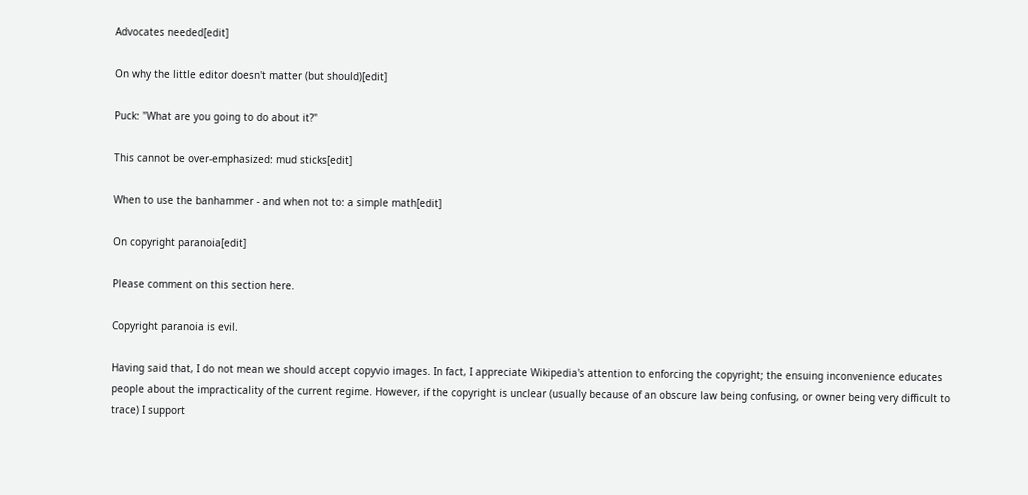Advocates needed[edit]

On why the little editor doesn't matter (but should)[edit]

Puck: "What are you going to do about it?"

This cannot be over-emphasized: mud sticks[edit]

When to use the banhammer - and when not to: a simple math[edit]

On copyright paranoia[edit]

Please comment on this section here.

Copyright paranoia is evil.

Having said that, I do not mean we should accept copyvio images. In fact, I appreciate Wikipedia's attention to enforcing the copyright; the ensuing inconvenience educates people about the impracticality of the current regime. However, if the copyright is unclear (usually because of an obscure law being confusing, or owner being very difficult to trace) I support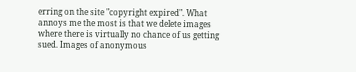erring on the site "copyright expired". What annoys me the most is that we delete images where there is virtually no chance of us getting sued. Images of anonymous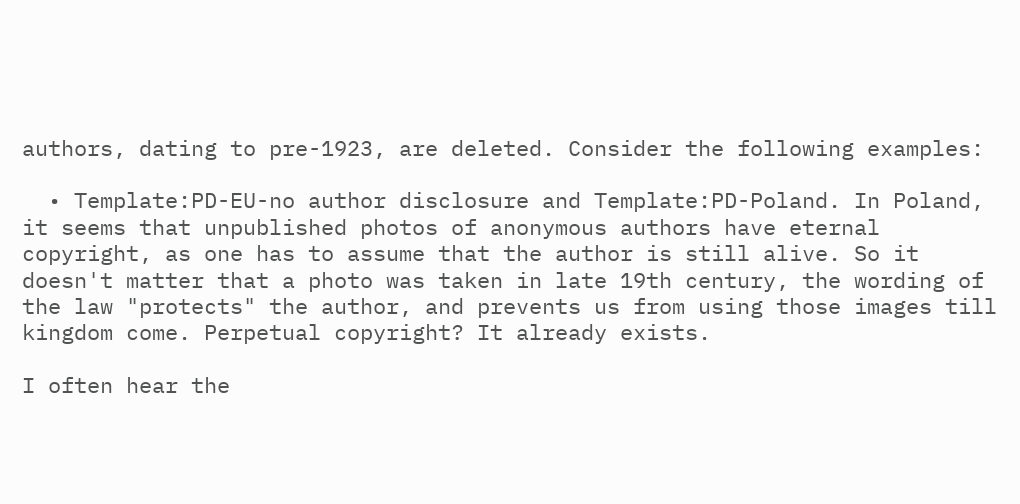authors, dating to pre-1923, are deleted. Consider the following examples:

  • Template:PD-EU-no author disclosure and Template:PD-Poland. In Poland, it seems that unpublished photos of anonymous authors have eternal copyright, as one has to assume that the author is still alive. So it doesn't matter that a photo was taken in late 19th century, the wording of the law "protects" the author, and prevents us from using those images till kingdom come. Perpetual copyright? It already exists.

I often hear the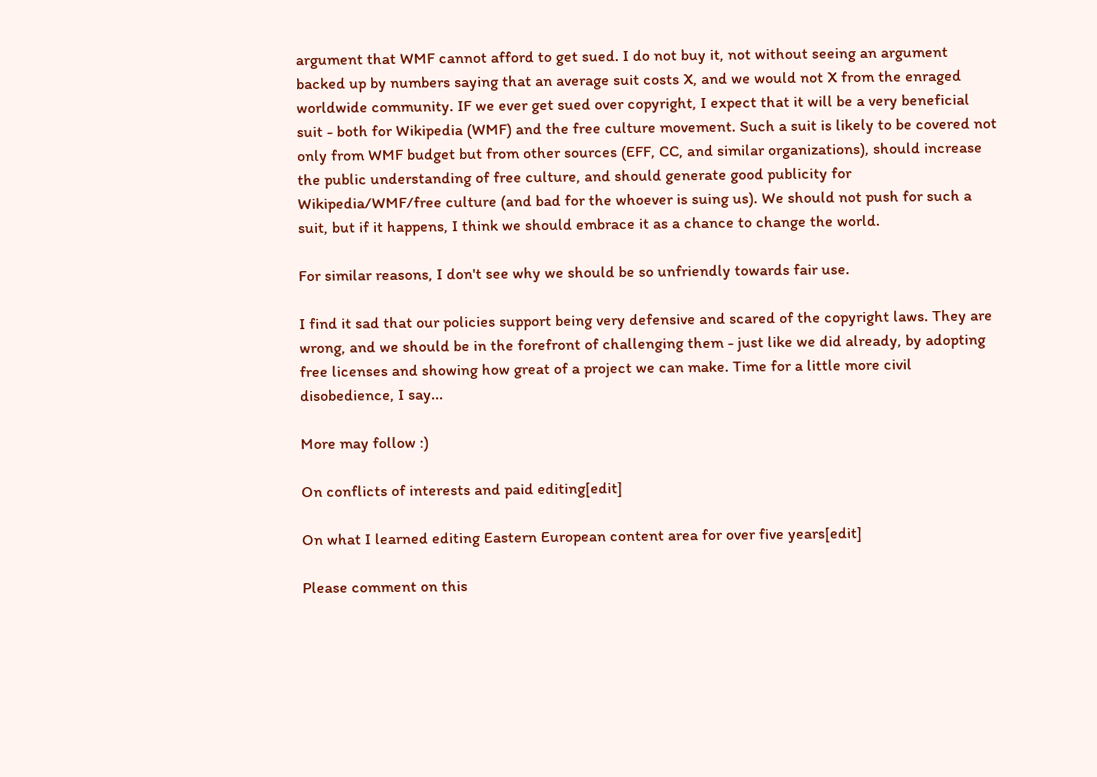argument that WMF cannot afford to get sued. I do not buy it, not without seeing an argument backed up by numbers saying that an average suit costs X, and we would not X from the enraged worldwide community. IF we ever get sued over copyright, I expect that it will be a very beneficial suit - both for Wikipedia (WMF) and the free culture movement. Such a suit is likely to be covered not only from WMF budget but from other sources (EFF, CC, and similar organizations), should increase the public understanding of free culture, and should generate good publicity for Wikipedia/WMF/free culture (and bad for the whoever is suing us). We should not push for such a suit, but if it happens, I think we should embrace it as a chance to change the world.

For similar reasons, I don't see why we should be so unfriendly towards fair use.

I find it sad that our policies support being very defensive and scared of the copyright laws. They are wrong, and we should be in the forefront of challenging them - just like we did already, by adopting free licenses and showing how great of a project we can make. Time for a little more civil disobedience, I say...

More may follow :)

On conflicts of interests and paid editing[edit]

On what I learned editing Eastern European content area for over five years[edit]

Please comment on this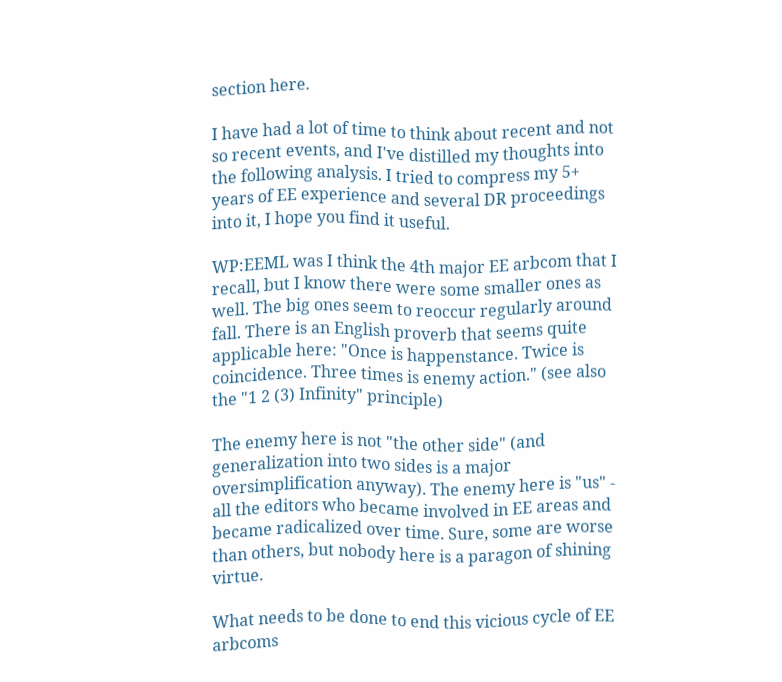section here.

I have had a lot of time to think about recent and not so recent events, and I've distilled my thoughts into the following analysis. I tried to compress my 5+ years of EE experience and several DR proceedings into it, I hope you find it useful.

WP:EEML was I think the 4th major EE arbcom that I recall, but I know there were some smaller ones as well. The big ones seem to reoccur regularly around fall. There is an English proverb that seems quite applicable here: "Once is happenstance. Twice is coincidence. Three times is enemy action." (see also the "1 2 (3) Infinity" principle)

The enemy here is not "the other side" (and generalization into two sides is a major oversimplification anyway). The enemy here is "us" - all the editors who became involved in EE areas and became radicalized over time. Sure, some are worse than others, but nobody here is a paragon of shining virtue.

What needs to be done to end this vicious cycle of EE arbcoms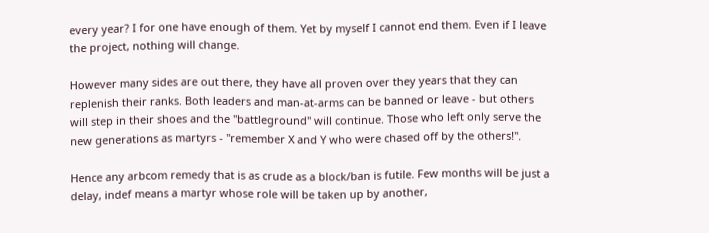every year? I for one have enough of them. Yet by myself I cannot end them. Even if I leave the project, nothing will change.

However many sides are out there, they have all proven over they years that they can replenish their ranks. Both leaders and man-at-arms can be banned or leave - but others will step in their shoes and the "battleground" will continue. Those who left only serve the new generations as martyrs - "remember X and Y who were chased off by the others!".

Hence any arbcom remedy that is as crude as a block/ban is futile. Few months will be just a delay, indef means a martyr whose role will be taken up by another,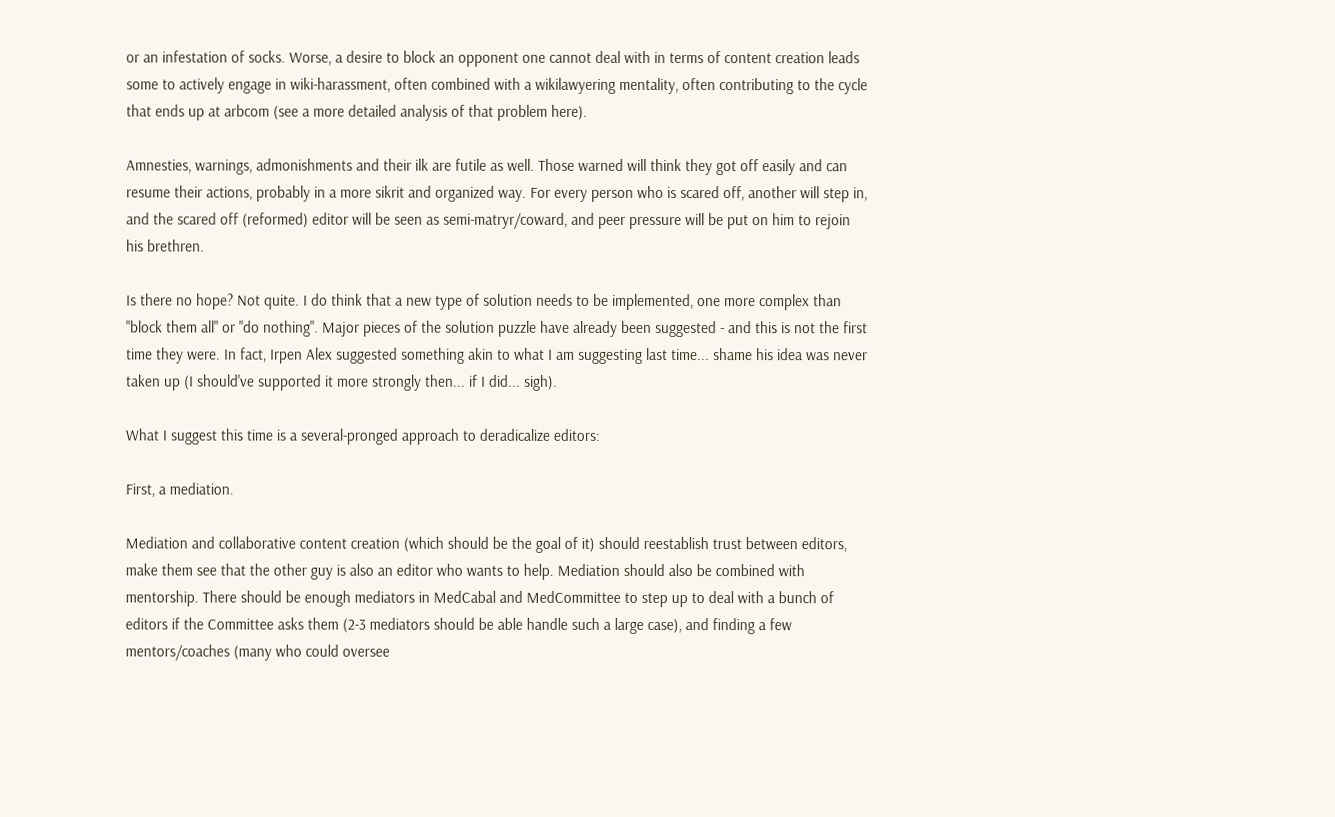or an infestation of socks. Worse, a desire to block an opponent one cannot deal with in terms of content creation leads some to actively engage in wiki-harassment, often combined with a wikilawyering mentality, often contributing to the cycle that ends up at arbcom (see a more detailed analysis of that problem here).

Amnesties, warnings, admonishments and their ilk are futile as well. Those warned will think they got off easily and can resume their actions, probably in a more sikrit and organized way. For every person who is scared off, another will step in, and the scared off (reformed) editor will be seen as semi-matryr/coward, and peer pressure will be put on him to rejoin his brethren.

Is there no hope? Not quite. I do think that a new type of solution needs to be implemented, one more complex than "block them all" or "do nothing". Major pieces of the solution puzzle have already been suggested - and this is not the first time they were. In fact, Irpen Alex suggested something akin to what I am suggesting last time... shame his idea was never taken up (I should've supported it more strongly then... if I did... sigh).

What I suggest this time is a several-pronged approach to deradicalize editors:

First, a mediation.

Mediation and collaborative content creation (which should be the goal of it) should reestablish trust between editors, make them see that the other guy is also an editor who wants to help. Mediation should also be combined with mentorship. There should be enough mediators in MedCabal and MedCommittee to step up to deal with a bunch of editors if the Committee asks them (2-3 mediators should be able handle such a large case), and finding a few mentors/coaches (many who could oversee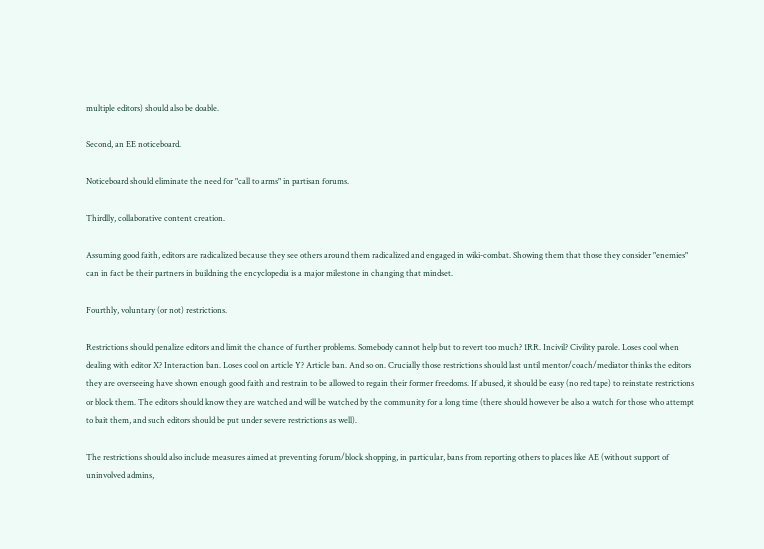multiple editors) should also be doable.

Second, an EE noticeboard.

Noticeboard should eliminate the need for "call to arms" in partisan forums.

Thirdlly, collaborative content creation.

Assuming good faith, editors are radicalized because they see others around them radicalized and engaged in wiki-combat. Showing them that those they consider "enemies" can in fact be their partners in buildning the encyclopedia is a major milestone in changing that mindset.

Fourthly, voluntary (or not) restrictions.

Restrictions should penalize editors and limit the chance of further problems. Somebody cannot help but to revert too much? 1RR. Incivil? Civility parole. Loses cool when dealing with editor X? Interaction ban. Loses cool on article Y? Article ban. And so on. Crucially those restrictions should last until mentor/coach/mediator thinks the editors they are overseeing have shown enough good faith and restrain to be allowed to regain their former freedoms. If abused, it should be easy (no red tape) to reinstate restrictions or block them. The editors should know they are watched and will be watched by the community for a long time (there should however be also a watch for those who attempt to bait them, and such editors should be put under severe restrictions as well).

The restrictions should also include measures aimed at preventing forum/block shopping, in particular, bans from reporting others to places like AE (without support of uninvolved admins,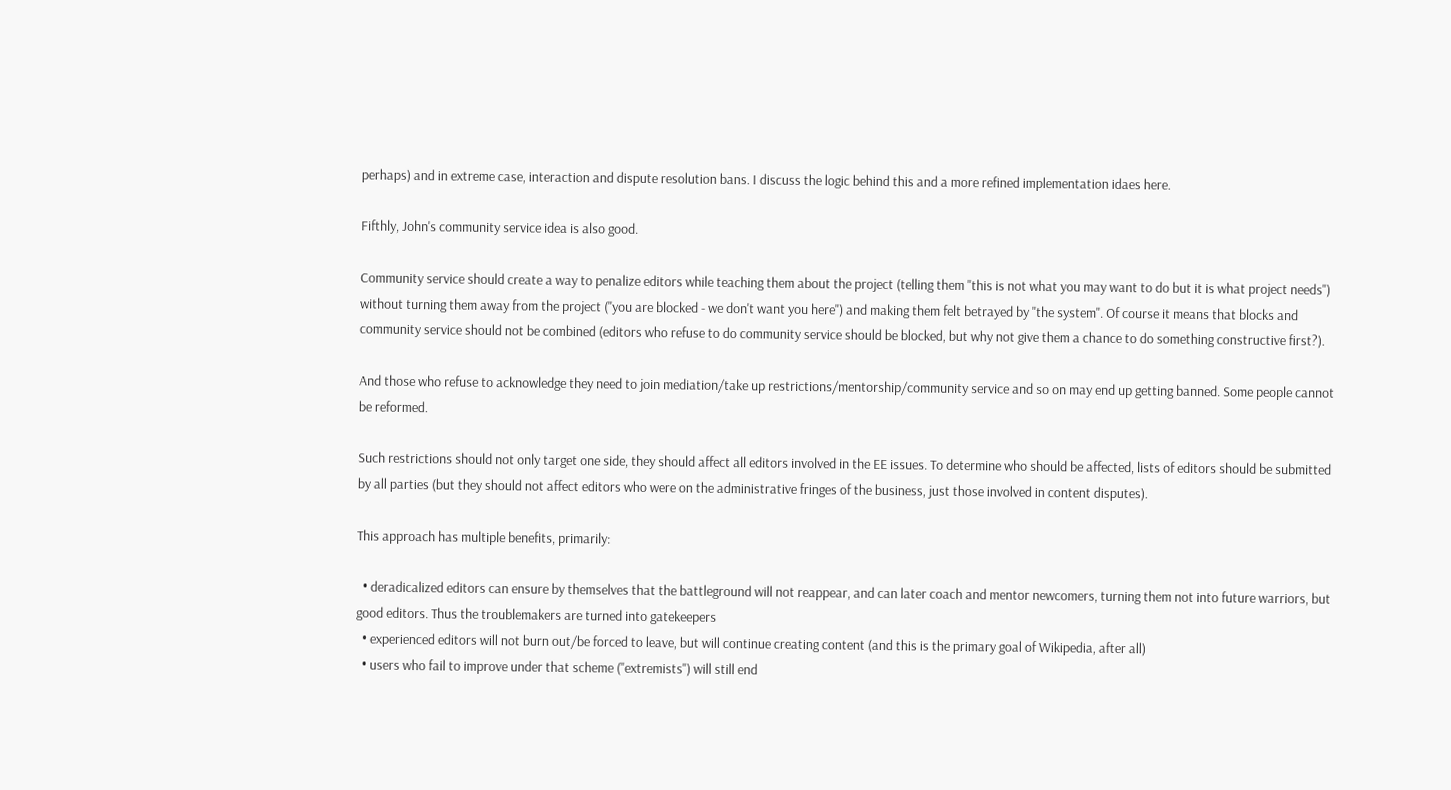perhaps) and in extreme case, interaction and dispute resolution bans. I discuss the logic behind this and a more refined implementation idaes here.

Fifthly, John's community service idea is also good.

Community service should create a way to penalize editors while teaching them about the project (telling them "this is not what you may want to do but it is what project needs") without turning them away from the project ("you are blocked - we don't want you here") and making them felt betrayed by "the system". Of course it means that blocks and community service should not be combined (editors who refuse to do community service should be blocked, but why not give them a chance to do something constructive first?).

And those who refuse to acknowledge they need to join mediation/take up restrictions/mentorship/community service and so on may end up getting banned. Some people cannot be reformed.

Such restrictions should not only target one side, they should affect all editors involved in the EE issues. To determine who should be affected, lists of editors should be submitted by all parties (but they should not affect editors who were on the administrative fringes of the business, just those involved in content disputes).

This approach has multiple benefits, primarily:

  • deradicalized editors can ensure by themselves that the battleground will not reappear, and can later coach and mentor newcomers, turning them not into future warriors, but good editors. Thus the troublemakers are turned into gatekeepers
  • experienced editors will not burn out/be forced to leave, but will continue creating content (and this is the primary goal of Wikipedia, after all)
  • users who fail to improve under that scheme ("extremists") will still end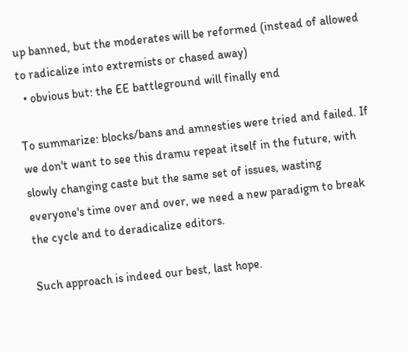up banned, but the moderates will be reformed (instead of allowed to radicalize into extremists or chased away)
  • obvious but: the EE battleground will finally end

To summarize: blocks/bans and amnesties were tried and failed. If we don't want to see this dramu repeat itself in the future, with slowly changing caste but the same set of issues, wasting everyone's time over and over, we need a new paradigm to break the cycle and to deradicalize editors.

Such approach is indeed our best, last hope.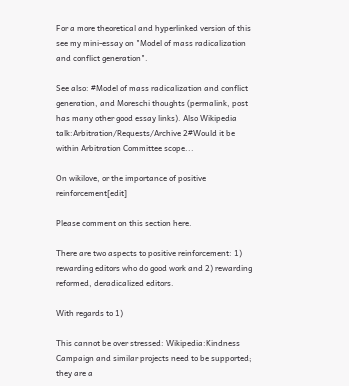For a more theoretical and hyperlinked version of this see my mini-essay on "Model of mass radicalization and conflict generation".

See also: #Model of mass radicalization and conflict generation, and Moreschi thoughts (permalink, post has many other good essay links). Also Wikipedia talk:Arbitration/Requests/Archive 2#Would it be within Arbitration Committee scope...

On wikilove, or the importance of positive reinforcement[edit]

Please comment on this section here.

There are two aspects to positive reinforcement: 1) rewarding editors who do good work and 2) rewarding reformed, deradicalized editors.

With regards to 1)

This cannot be over stressed: Wikipedia:Kindness Campaign and similar projects need to be supported; they are a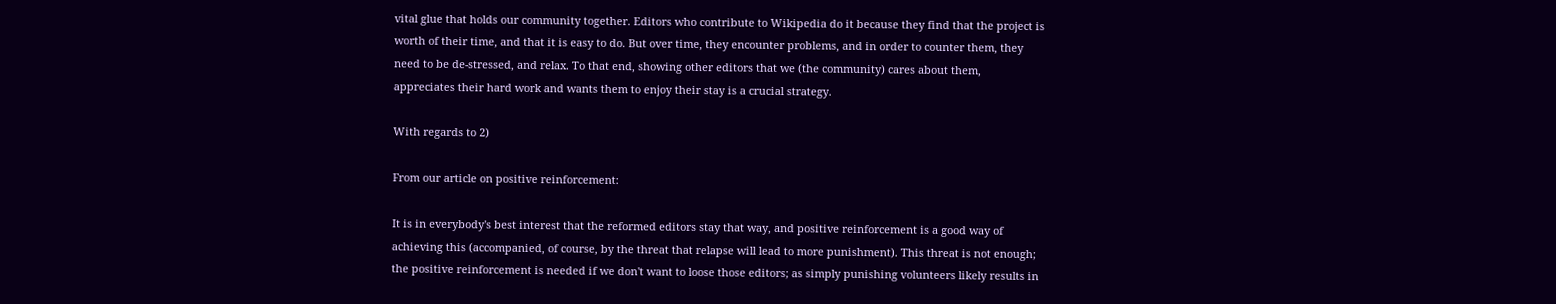vital glue that holds our community together. Editors who contribute to Wikipedia do it because they find that the project is worth of their time, and that it is easy to do. But over time, they encounter problems, and in order to counter them, they need to be de-stressed, and relax. To that end, showing other editors that we (the community) cares about them, appreciates their hard work and wants them to enjoy their stay is a crucial strategy.

With regards to 2)

From our article on positive reinforcement:

It is in everybody's best interest that the reformed editors stay that way, and positive reinforcement is a good way of achieving this (accompanied, of course, by the threat that relapse will lead to more punishment). This threat is not enough; the positive reinforcement is needed if we don't want to loose those editors; as simply punishing volunteers likely results in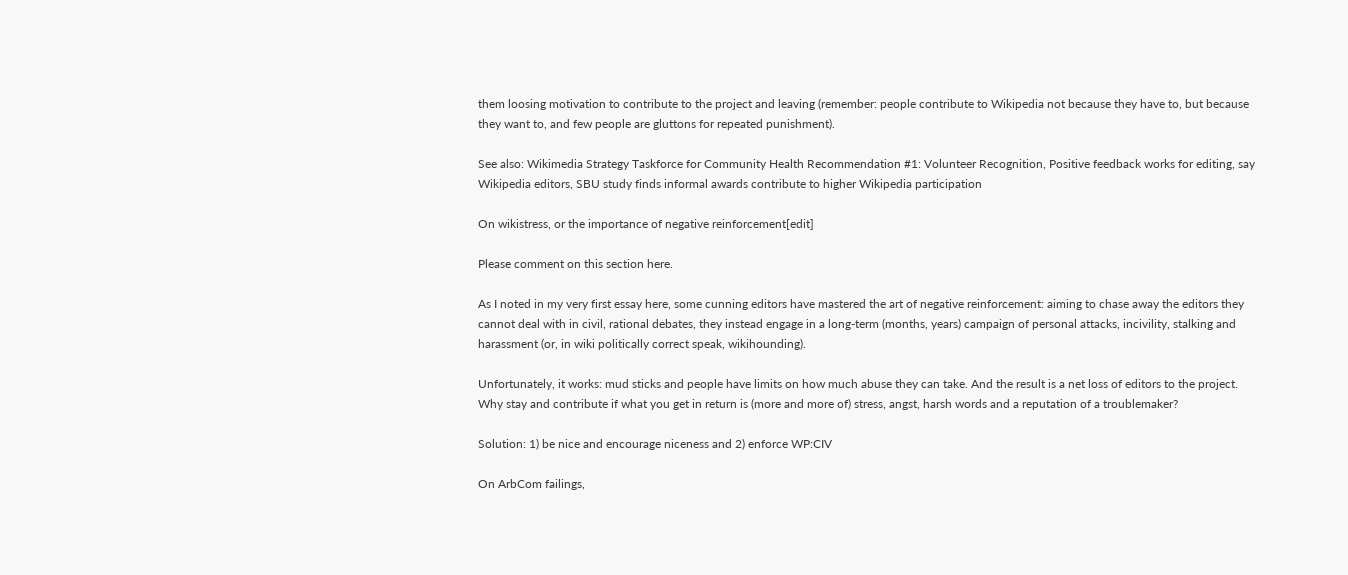them loosing motivation to contribute to the project and leaving (remember: people contribute to Wikipedia not because they have to, but because they want to, and few people are gluttons for repeated punishment).

See also: Wikimedia Strategy Taskforce for Community Health Recommendation #1: Volunteer Recognition, Positive feedback works for editing, say Wikipedia editors, SBU study finds informal awards contribute to higher Wikipedia participation

On wikistress, or the importance of negative reinforcement[edit]

Please comment on this section here.

As I noted in my very first essay here, some cunning editors have mastered the art of negative reinforcement: aiming to chase away the editors they cannot deal with in civil, rational debates, they instead engage in a long-term (months, years) campaign of personal attacks, incivility, stalking and harassment (or, in wiki politically correct speak, wikihounding).

Unfortunately, it works: mud sticks and people have limits on how much abuse they can take. And the result is a net loss of editors to the project. Why stay and contribute if what you get in return is (more and more of) stress, angst, harsh words and a reputation of a troublemaker?

Solution: 1) be nice and encourage niceness and 2) enforce WP:CIV

On ArbCom failings,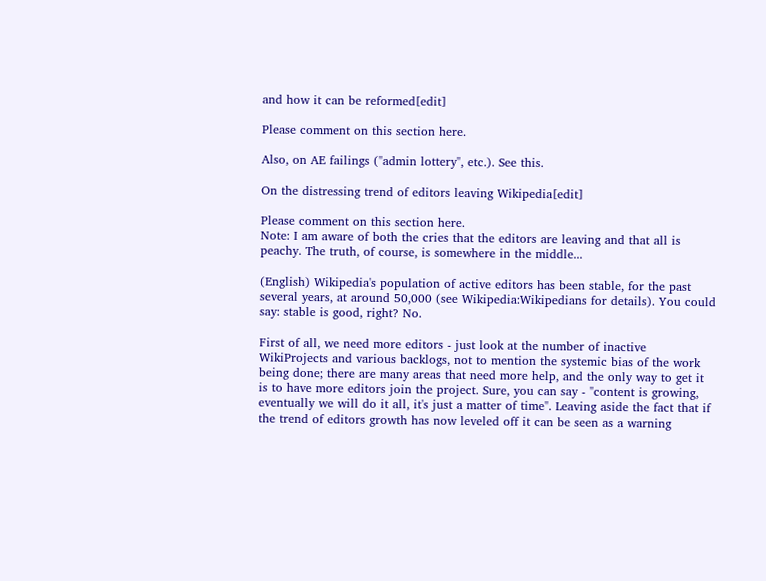and how it can be reformed[edit]

Please comment on this section here.

Also, on AE failings ("admin lottery", etc.). See this.

On the distressing trend of editors leaving Wikipedia[edit]

Please comment on this section here.
Note: I am aware of both the cries that the editors are leaving and that all is peachy. The truth, of course, is somewhere in the middle...

(English) Wikipedia's population of active editors has been stable, for the past several years, at around 50,000 (see Wikipedia:Wikipedians for details). You could say: stable is good, right? No.

First of all, we need more editors - just look at the number of inactive WikiProjects and various backlogs, not to mention the systemic bias of the work being done; there are many areas that need more help, and the only way to get it is to have more editors join the project. Sure, you can say - "content is growing, eventually we will do it all, it's just a matter of time". Leaving aside the fact that if the trend of editors growth has now leveled off it can be seen as a warning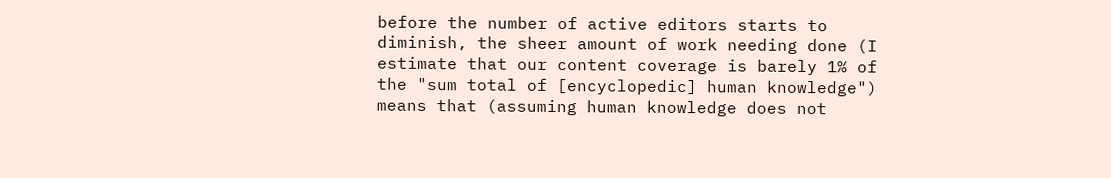before the number of active editors starts to diminish, the sheer amount of work needing done (I estimate that our content coverage is barely 1% of the "sum total of [encyclopedic] human knowledge") means that (assuming human knowledge does not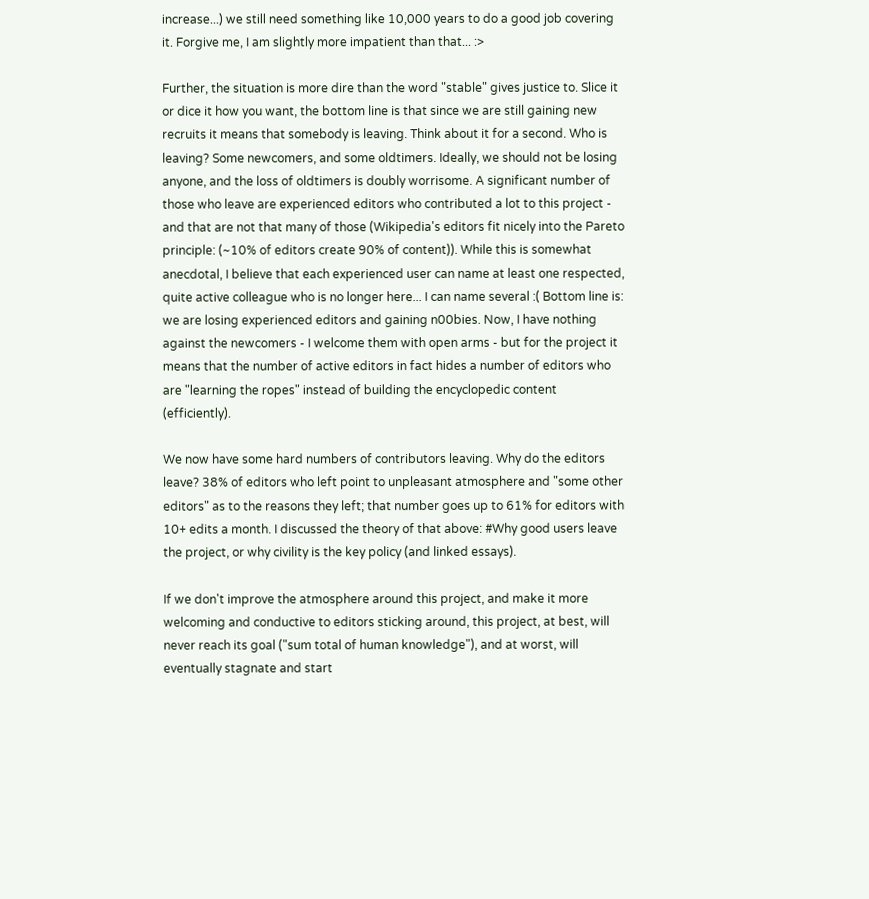increase...) we still need something like 10,000 years to do a good job covering it. Forgive me, I am slightly more impatient than that... :>

Further, the situation is more dire than the word "stable" gives justice to. Slice it or dice it how you want, the bottom line is that since we are still gaining new recruits it means that somebody is leaving. Think about it for a second. Who is leaving? Some newcomers, and some oldtimers. Ideally, we should not be losing anyone, and the loss of oldtimers is doubly worrisome. A significant number of those who leave are experienced editors who contributed a lot to this project - and that are not that many of those (Wikipedia's editors fit nicely into the Pareto principle: (~10% of editors create 90% of content)). While this is somewhat anecdotal, I believe that each experienced user can name at least one respected, quite active colleague who is no longer here... I can name several :( Bottom line is: we are losing experienced editors and gaining n00bies. Now, I have nothing against the newcomers - I welcome them with open arms - but for the project it means that the number of active editors in fact hides a number of editors who are "learning the ropes" instead of building the encyclopedic content (efficiently).

We now have some hard numbers of contributors leaving. Why do the editors leave? 38% of editors who left point to unpleasant atmosphere and "some other editors" as to the reasons they left; that number goes up to 61% for editors with 10+ edits a month. I discussed the theory of that above: #Why good users leave the project, or why civility is the key policy (and linked essays).

If we don't improve the atmosphere around this project, and make it more welcoming and conductive to editors sticking around, this project, at best, will never reach its goal ("sum total of human knowledge"), and at worst, will eventually stagnate and start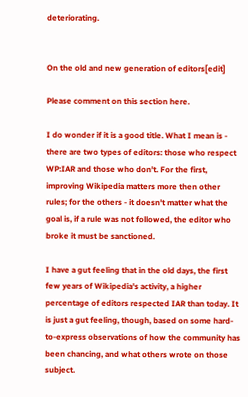deteriorating.


On the old and new generation of editors[edit]

Please comment on this section here.

I do wonder if it is a good title. What I mean is - there are two types of editors: those who respect WP:IAR and those who don't. For the first, improving Wikipedia matters more then other rules; for the others - it doesn't matter what the goal is, if a rule was not followed, the editor who broke it must be sanctioned.

I have a gut feeling that in the old days, the first few years of Wikipedia's activity, a higher percentage of editors respected IAR than today. It is just a gut feeling, though, based on some hard-to-express observations of how the community has been chancing, and what others wrote on those subject.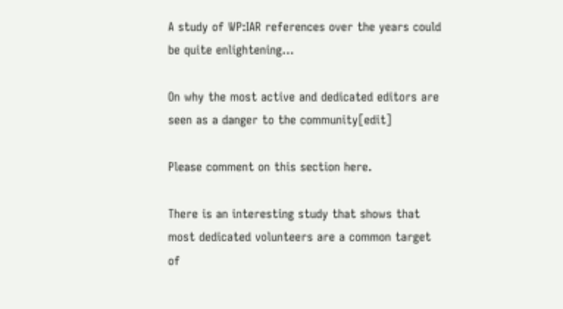A study of WP:IAR references over the years could be quite enlightening...

On why the most active and dedicated editors are seen as a danger to the community[edit]

Please comment on this section here.

There is an interesting study that shows that most dedicated volunteers are a common target of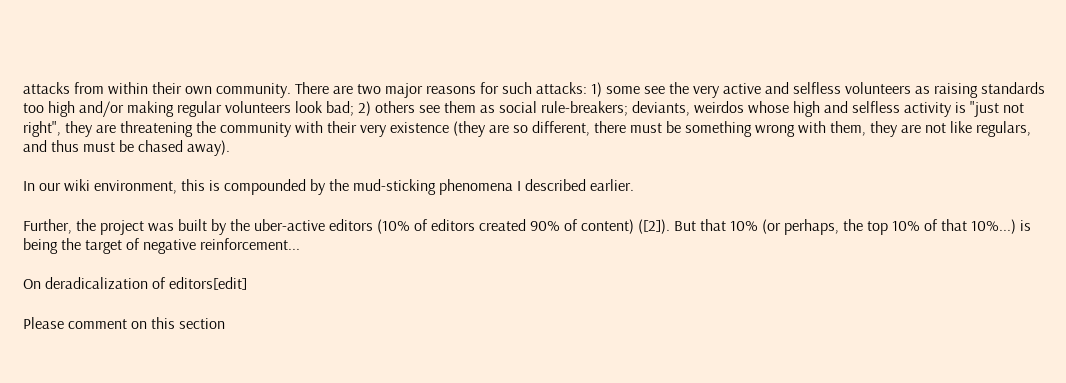attacks from within their own community. There are two major reasons for such attacks: 1) some see the very active and selfless volunteers as raising standards too high and/or making regular volunteers look bad; 2) others see them as social rule-breakers; deviants, weirdos whose high and selfless activity is "just not right", they are threatening the community with their very existence (they are so different, there must be something wrong with them, they are not like regulars, and thus must be chased away).

In our wiki environment, this is compounded by the mud-sticking phenomena I described earlier.

Further, the project was built by the uber-active editors (10% of editors created 90% of content) ([2]). But that 10% (or perhaps, the top 10% of that 10%...) is being the target of negative reinforcement...

On deradicalization of editors[edit]

Please comment on this section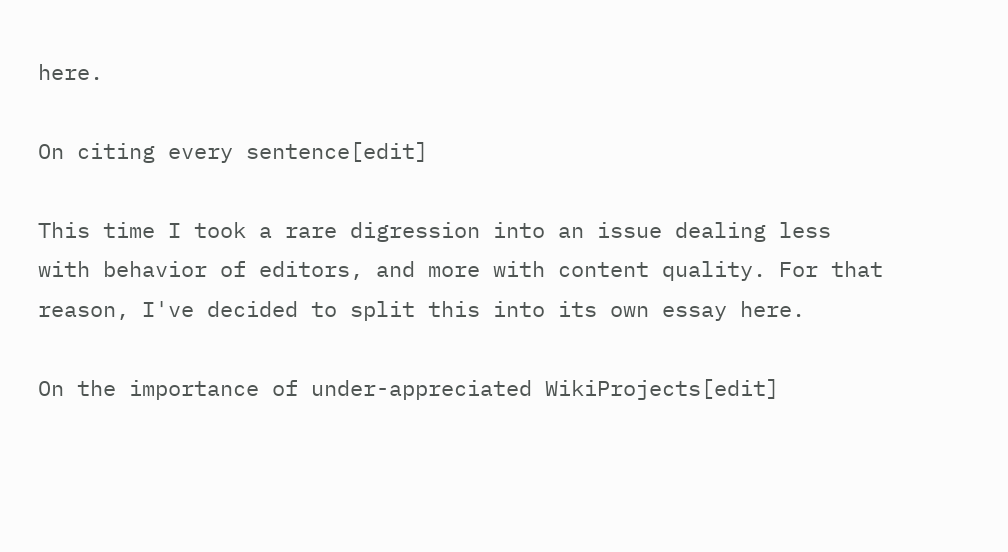here.

On citing every sentence[edit]

This time I took a rare digression into an issue dealing less with behavior of editors, and more with content quality. For that reason, I've decided to split this into its own essay here.

On the importance of under-appreciated WikiProjects[edit]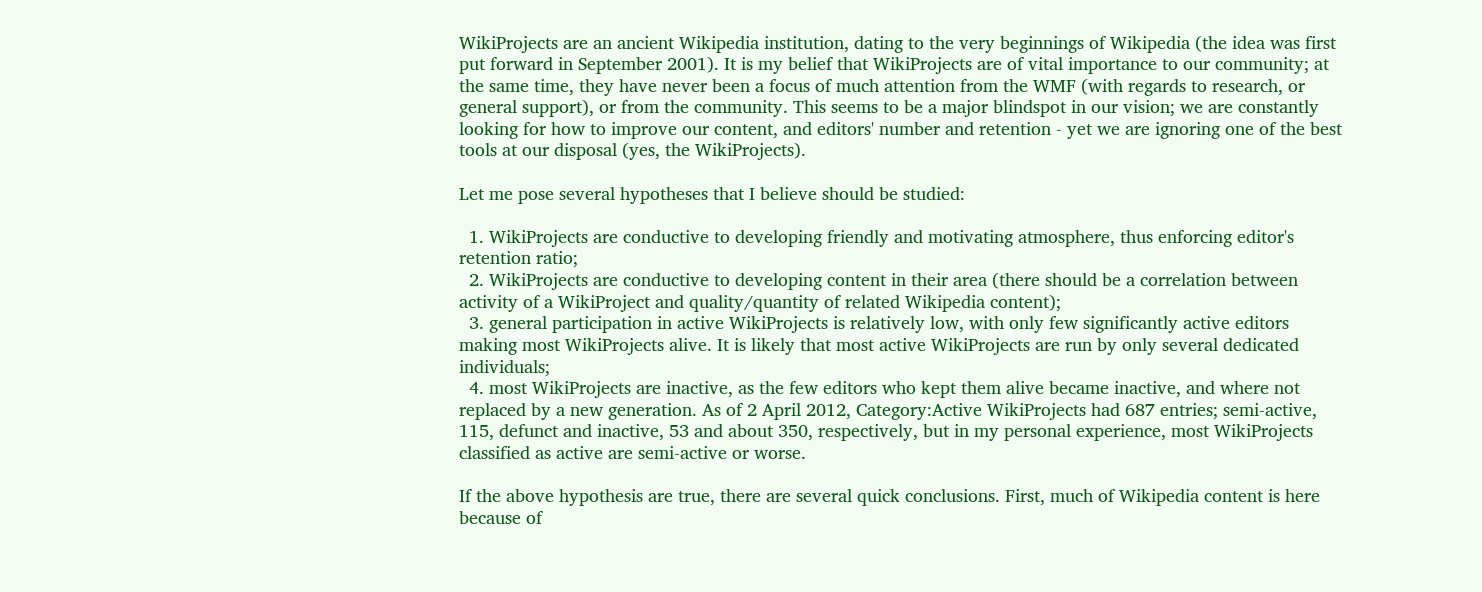WikiProjects are an ancient Wikipedia institution, dating to the very beginnings of Wikipedia (the idea was first put forward in September 2001). It is my belief that WikiProjects are of vital importance to our community; at the same time, they have never been a focus of much attention from the WMF (with regards to research, or general support), or from the community. This seems to be a major blindspot in our vision; we are constantly looking for how to improve our content, and editors' number and retention - yet we are ignoring one of the best tools at our disposal (yes, the WikiProjects).

Let me pose several hypotheses that I believe should be studied:

  1. WikiProjects are conductive to developing friendly and motivating atmosphere, thus enforcing editor's retention ratio;
  2. WikiProjects are conductive to developing content in their area (there should be a correlation between activity of a WikiProject and quality/quantity of related Wikipedia content);
  3. general participation in active WikiProjects is relatively low, with only few significantly active editors making most WikiProjects alive. It is likely that most active WikiProjects are run by only several dedicated individuals;
  4. most WikiProjects are inactive, as the few editors who kept them alive became inactive, and where not replaced by a new generation. As of 2 April 2012, Category:Active WikiProjects had 687 entries; semi-active, 115, defunct and inactive, 53 and about 350, respectively, but in my personal experience, most WikiProjects classified as active are semi-active or worse.

If the above hypothesis are true, there are several quick conclusions. First, much of Wikipedia content is here because of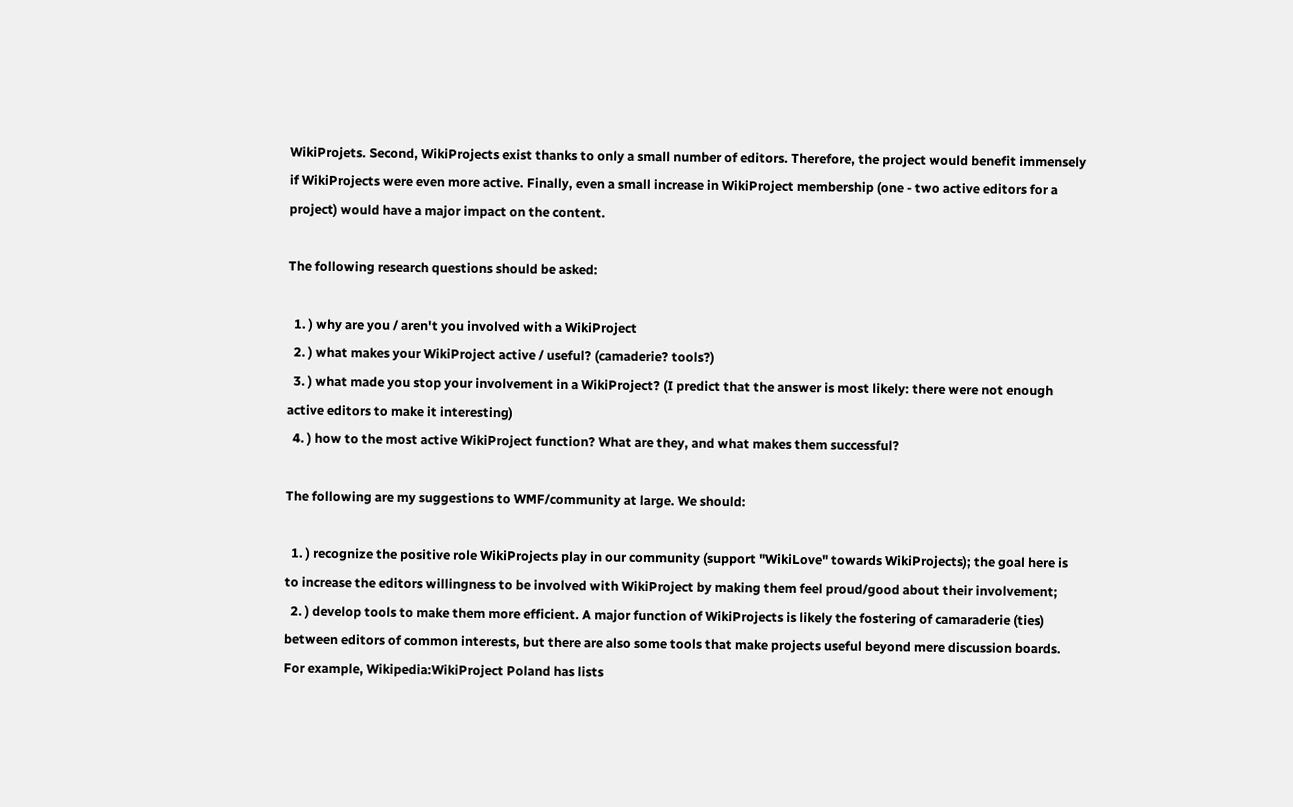WikiProjets. Second, WikiProjects exist thanks to only a small number of editors. Therefore, the project would benefit immensely if WikiProjects were even more active. Finally, even a small increase in WikiProject membership (one - two active editors for a project) would have a major impact on the content.

The following research questions should be asked:

  1. ) why are you / aren't you involved with a WikiProject
  2. ) what makes your WikiProject active / useful? (camaderie? tools?)
  3. ) what made you stop your involvement in a WikiProject? (I predict that the answer is most likely: there were not enough active editors to make it interesting)
  4. ) how to the most active WikiProject function? What are they, and what makes them successful?

The following are my suggestions to WMF/community at large. We should:

  1. ) recognize the positive role WikiProjects play in our community (support "WikiLove" towards WikiProjects); the goal here is to increase the editors willingness to be involved with WikiProject by making them feel proud/good about their involvement;
  2. ) develop tools to make them more efficient. A major function of WikiProjects is likely the fostering of camaraderie (ties) between editors of common interests, but there are also some tools that make projects useful beyond mere discussion boards. For example, Wikipedia:WikiProject Poland has lists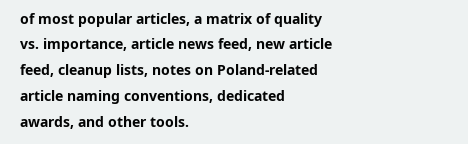of most popular articles, a matrix of quality vs. importance, article news feed, new article feed, cleanup lists, notes on Poland-related article naming conventions, dedicated awards, and other tools.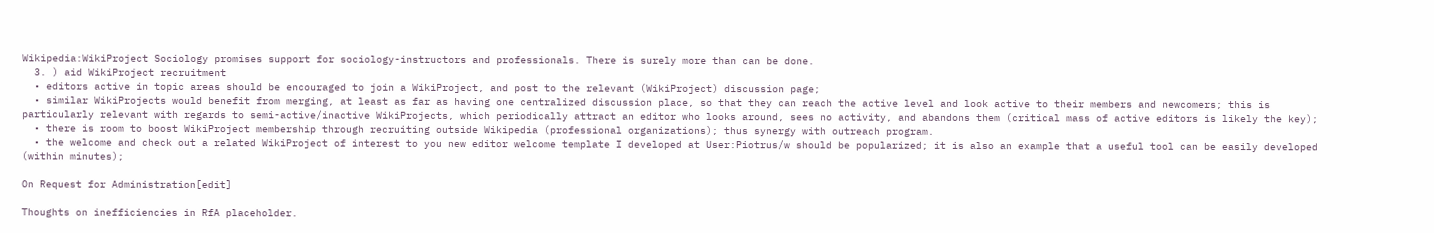Wikipedia:WikiProject Sociology promises support for sociology-instructors and professionals. There is surely more than can be done.
  3. ) aid WikiProject recruitment
  • editors active in topic areas should be encouraged to join a WikiProject, and post to the relevant (WikiProject) discussion page;
  • similar WikiProjects would benefit from merging, at least as far as having one centralized discussion place, so that they can reach the active level and look active to their members and newcomers; this is particularly relevant with regards to semi-active/inactive WikiProjects, which periodically attract an editor who looks around, sees no activity, and abandons them (critical mass of active editors is likely the key);
  • there is room to boost WikiProject membership through recruiting outside Wikipedia (professional organizations); thus synergy with outreach program.
  • the welcome and check out a related WikiProject of interest to you new editor welcome template I developed at User:Piotrus/w should be popularized; it is also an example that a useful tool can be easily developed (within minutes);

On Request for Administration[edit]

Thoughts on inefficiencies in RfA placeholder.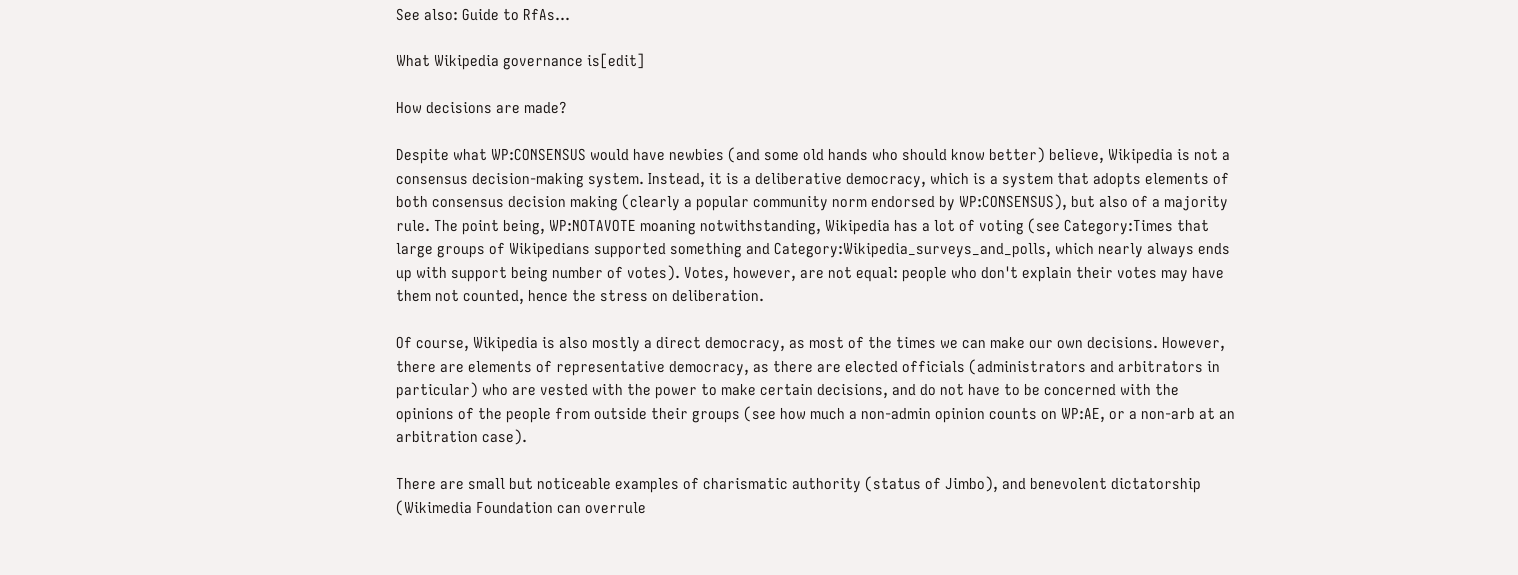See also: Guide to RfAs...

What Wikipedia governance is[edit]

How decisions are made?

Despite what WP:CONSENSUS would have newbies (and some old hands who should know better) believe, Wikipedia is not a consensus decision-making system. Instead, it is a deliberative democracy, which is a system that adopts elements of both consensus decision making (clearly a popular community norm endorsed by WP:CONSENSUS), but also of a majority rule. The point being, WP:NOTAVOTE moaning notwithstanding, Wikipedia has a lot of voting (see Category:Times that large groups of Wikipedians supported something and Category:Wikipedia_surveys_and_polls, which nearly always ends up with support being number of votes). Votes, however, are not equal: people who don't explain their votes may have them not counted, hence the stress on deliberation.

Of course, Wikipedia is also mostly a direct democracy, as most of the times we can make our own decisions. However, there are elements of representative democracy, as there are elected officials (administrators and arbitrators in particular) who are vested with the power to make certain decisions, and do not have to be concerned with the opinions of the people from outside their groups (see how much a non-admin opinion counts on WP:AE, or a non-arb at an arbitration case).

There are small but noticeable examples of charismatic authority (status of Jimbo), and benevolent dictatorship (Wikimedia Foundation can overrule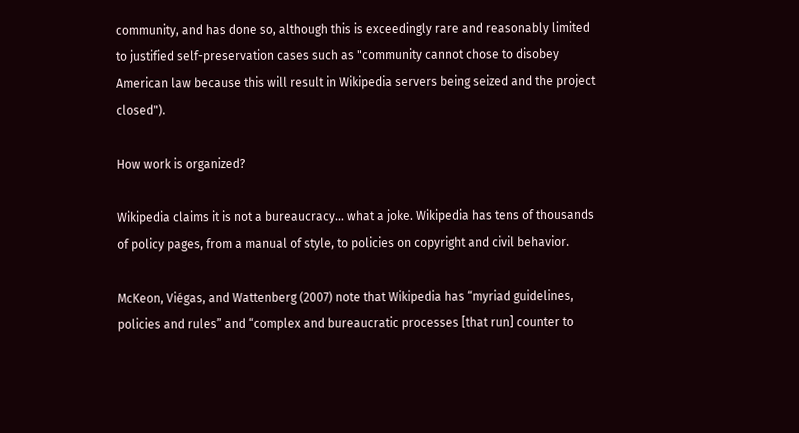community, and has done so, although this is exceedingly rare and reasonably limited to justified self-preservation cases such as "community cannot chose to disobey American law because this will result in Wikipedia servers being seized and the project closed").

How work is organized?

Wikipedia claims it is not a bureaucracy... what a joke. Wikipedia has tens of thousands of policy pages, from a manual of style, to policies on copyright and civil behavior.

McKeon, Viégas, and Wattenberg (2007) note that Wikipedia has “myriad guidelines, policies and rules” and “complex and bureaucratic processes [that run] counter to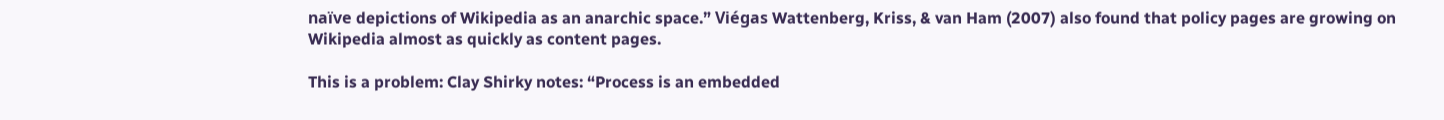naïve depictions of Wikipedia as an anarchic space.” Viégas Wattenberg, Kriss, & van Ham (2007) also found that policy pages are growing on Wikipedia almost as quickly as content pages.

This is a problem: Clay Shirky notes: “Process is an embedded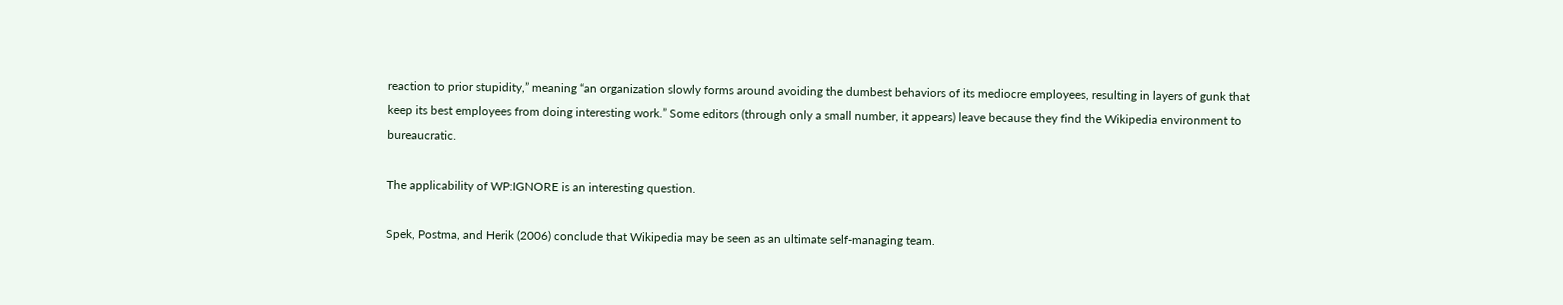reaction to prior stupidity,” meaning “an organization slowly forms around avoiding the dumbest behaviors of its mediocre employees, resulting in layers of gunk that keep its best employees from doing interesting work.” Some editors (through only a small number, it appears) leave because they find the Wikipedia environment to bureaucratic.

The applicability of WP:IGNORE is an interesting question.

Spek, Postma, and Herik (2006) conclude that Wikipedia may be seen as an ultimate self-managing team.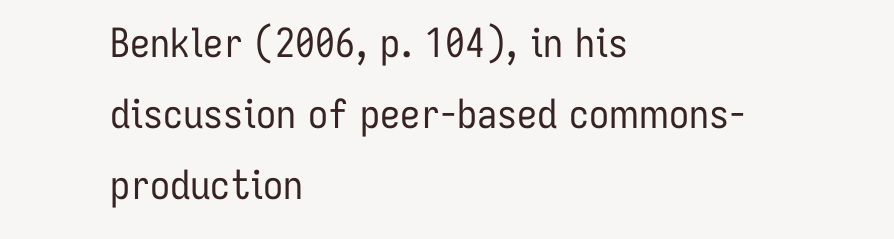Benkler (2006, p. 104), in his discussion of peer-based commons-production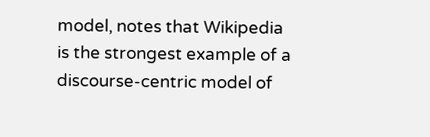model, notes that Wikipedia is the strongest example of a discourse-centric model of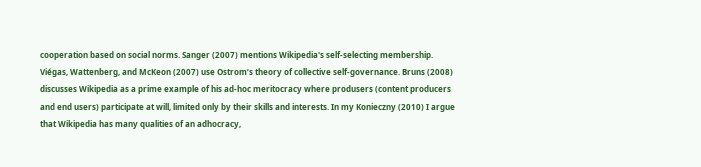cooperation based on social norms. Sanger (2007) mentions Wikipedia's self-selecting membership. Viégas, Wattenberg, and McKeon (2007) use Ostrom’s theory of collective self-governance. Bruns (2008) discusses Wikipedia as a prime example of his ad-hoc meritocracy where produsers (content producers and end users) participate at will, limited only by their skills and interests. In my Konieczny (2010) I argue that Wikipedia has many qualities of an adhocracy,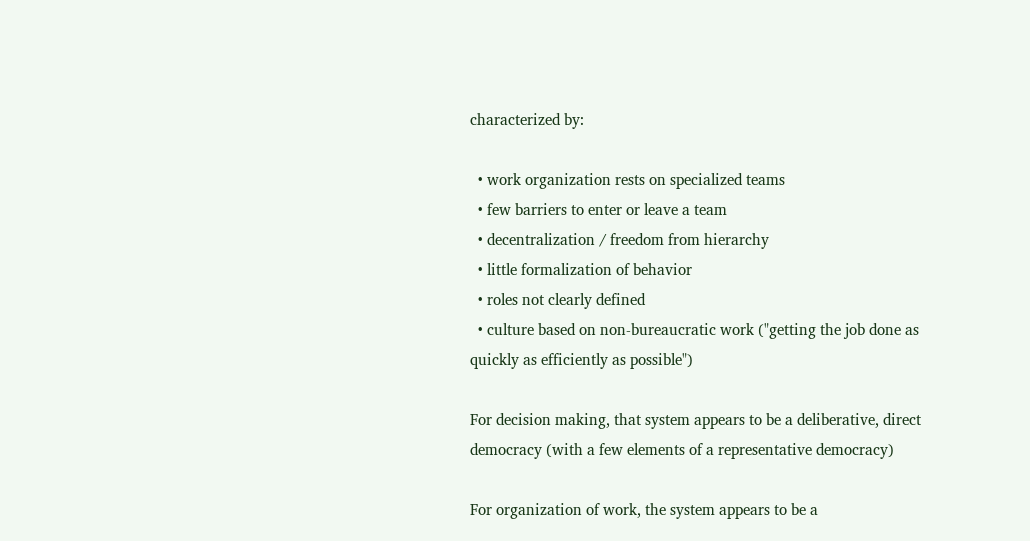characterized by:

  • work organization rests on specialized teams
  • few barriers to enter or leave a team
  • decentralization / freedom from hierarchy
  • little formalization of behavior
  • roles not clearly defined
  • culture based on non-bureaucratic work ("getting the job done as quickly as efficiently as possible")

For decision making, that system appears to be a deliberative, direct democracy (with a few elements of a representative democracy)

For organization of work, the system appears to be a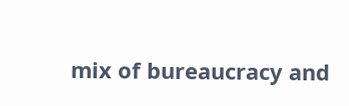mix of bureaucracy and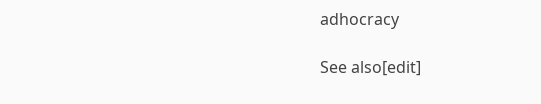adhocracy

See also[edit]